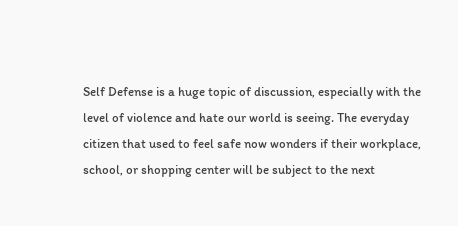Self Defense is a huge topic of discussion, especially with the level of violence and hate our world is seeing. The everyday citizen that used to feel safe now wonders if their workplace, school, or shopping center will be subject to the next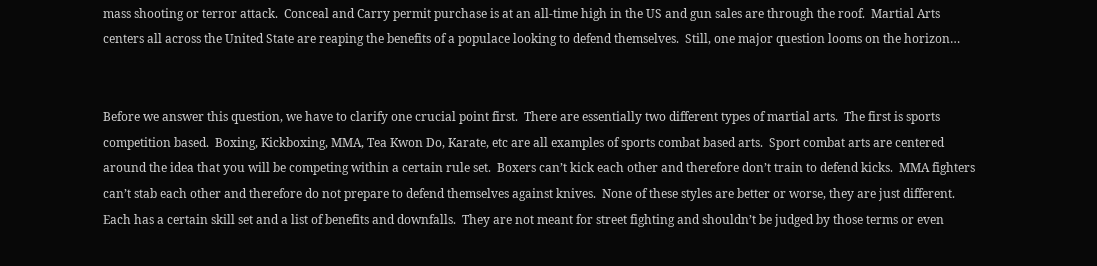mass shooting or terror attack.  Conceal and Carry permit purchase is at an all-time high in the US and gun sales are through the roof.  Martial Arts centers all across the United State are reaping the benefits of a populace looking to defend themselves.  Still, one major question looms on the horizon…


Before we answer this question, we have to clarify one crucial point first.  There are essentially two different types of martial arts.  The first is sports competition based.  Boxing, Kickboxing, MMA, Tea Kwon Do, Karate, etc are all examples of sports combat based arts.  Sport combat arts are centered around the idea that you will be competing within a certain rule set.  Boxers can’t kick each other and therefore don’t train to defend kicks.  MMA fighters can’t stab each other and therefore do not prepare to defend themselves against knives.  None of these styles are better or worse, they are just different.  Each has a certain skill set and a list of benefits and downfalls.  They are not meant for street fighting and shouldn’t be judged by those terms or even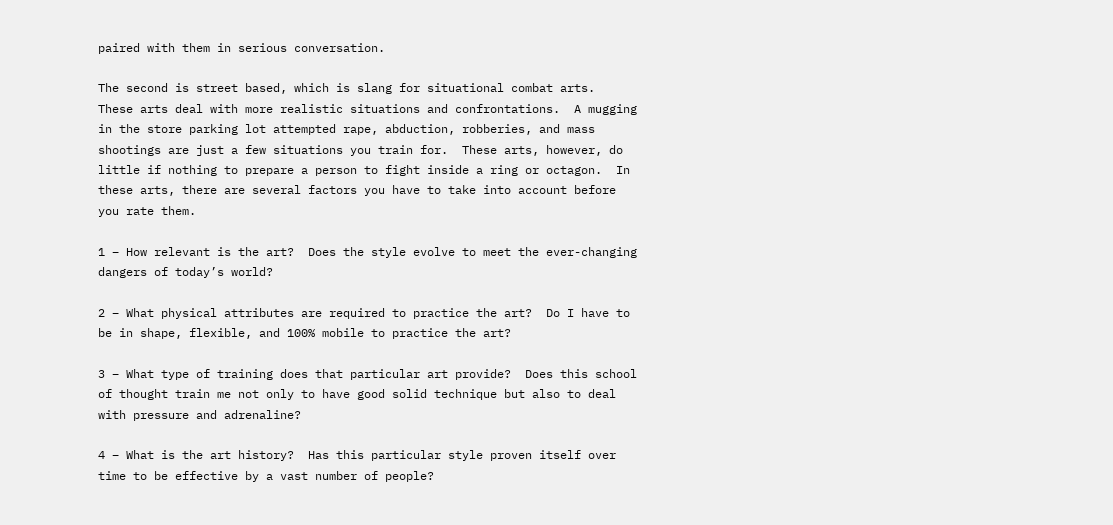paired with them in serious conversation.

The second is street based, which is slang for situational combat arts.  These arts deal with more realistic situations and confrontations.  A mugging in the store parking lot attempted rape, abduction, robberies, and mass shootings are just a few situations you train for.  These arts, however, do little if nothing to prepare a person to fight inside a ring or octagon.  In these arts, there are several factors you have to take into account before you rate them.

1 – How relevant is the art?  Does the style evolve to meet the ever-changing dangers of today’s world?

2 – What physical attributes are required to practice the art?  Do I have to be in shape, flexible, and 100% mobile to practice the art?

3 – What type of training does that particular art provide?  Does this school of thought train me not only to have good solid technique but also to deal with pressure and adrenaline?

4 – What is the art history?  Has this particular style proven itself over time to be effective by a vast number of people?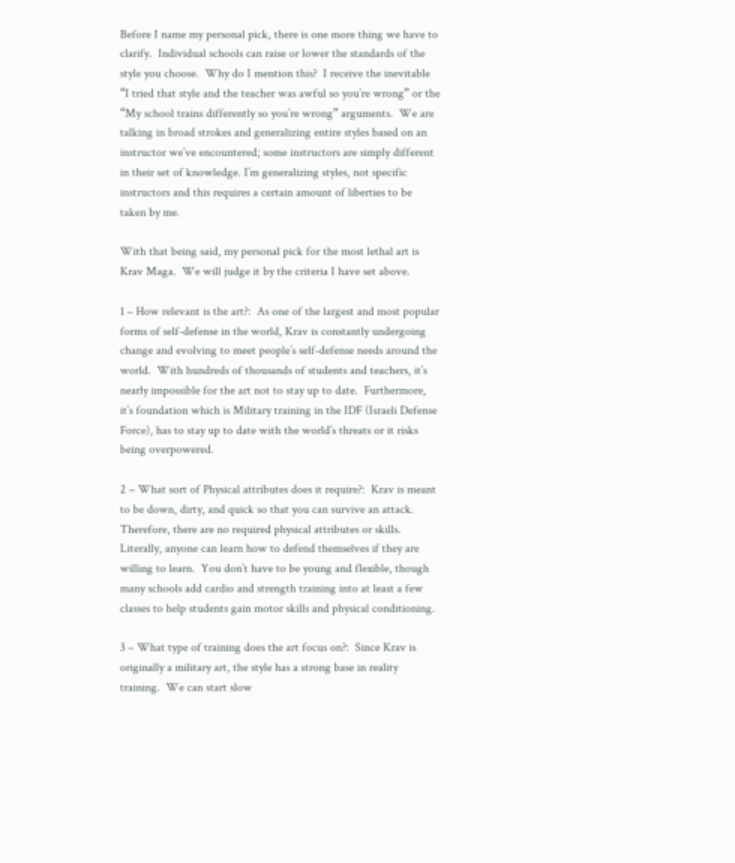Before I name my personal pick, there is one more thing we have to clarify.  Individual schools can raise or lower the standards of the style you choose.  Why do I mention this?  I receive the inevitable “I tried that style and the teacher was awful so you’re wrong” or the “My school trains differently so you’re wrong” arguments.  We are talking in broad strokes and generalizing entire styles based on an instructor we’ve encountered; some instructors are simply different in their set of knowledge. I’m generalizing styles, not specific instructors and this requires a certain amount of liberties to be taken by me.

With that being said, my personal pick for the most lethal art is Krav Maga.  We will judge it by the criteria I have set above.

1 – How relevant is the art?:  As one of the largest and most popular forms of self-defense in the world, Krav is constantly undergoing change and evolving to meet people’s self-defense needs around the world.  With hundreds of thousands of students and teachers, it’s nearly impossible for the art not to stay up to date.  Furthermore, it’s foundation which is Military training in the IDF (Israeli Defense Force), has to stay up to date with the world’s threats or it risks being overpowered.

2 – What sort of Physical attributes does it require?:  Krav is meant to be down, dirty, and quick so that you can survive an attack.  Therefore, there are no required physical attributes or skills.  Literally, anyone can learn how to defend themselves if they are willing to learn.  You don’t have to be young and flexible, though many schools add cardio and strength training into at least a few classes to help students gain motor skills and physical conditioning.

3 – What type of training does the art focus on?:  Since Krav is originally a military art, the style has a strong base in reality training.  We can start slow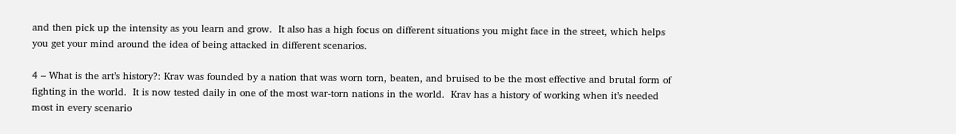and then pick up the intensity as you learn and grow.  It also has a high focus on different situations you might face in the street, which helps you get your mind around the idea of being attacked in different scenarios.

4 – What is the art’s history?: Krav was founded by a nation that was worn torn, beaten, and bruised to be the most effective and brutal form of fighting in the world.  It is now tested daily in one of the most war-torn nations in the world.  Krav has a history of working when it’s needed most in every scenario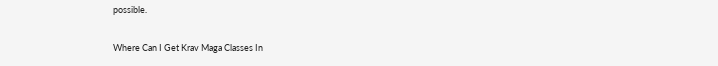possible.

Where Can I Get Krav Maga Classes In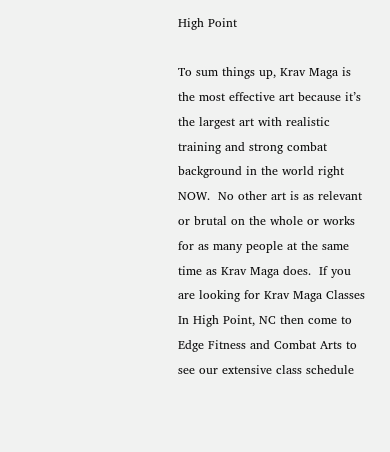High Point

To sum things up, Krav Maga is the most effective art because it’s the largest art with realistic training and strong combat background in the world right NOW.  No other art is as relevant or brutal on the whole or works for as many people at the same time as Krav Maga does.  If you are looking for Krav Maga Classes In High Point, NC then come to Edge Fitness and Combat Arts to see our extensive class schedule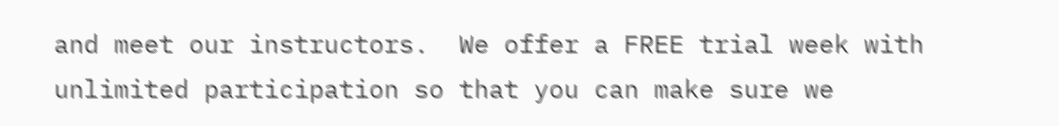and meet our instructors.  We offer a FREE trial week with unlimited participation so that you can make sure we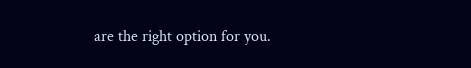are the right option for you.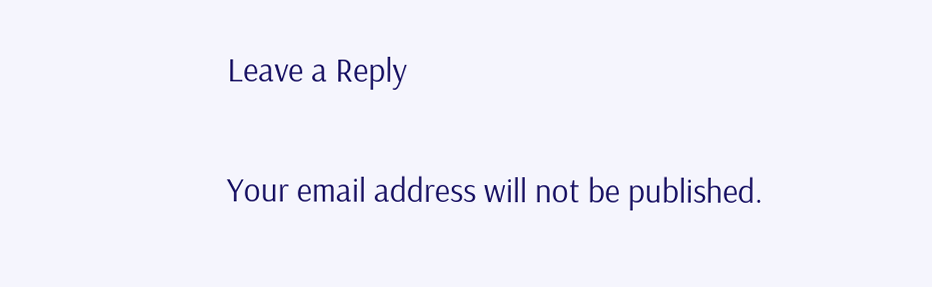Leave a Reply

Your email address will not be published.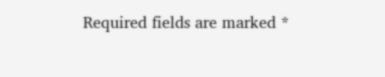Required fields are marked *